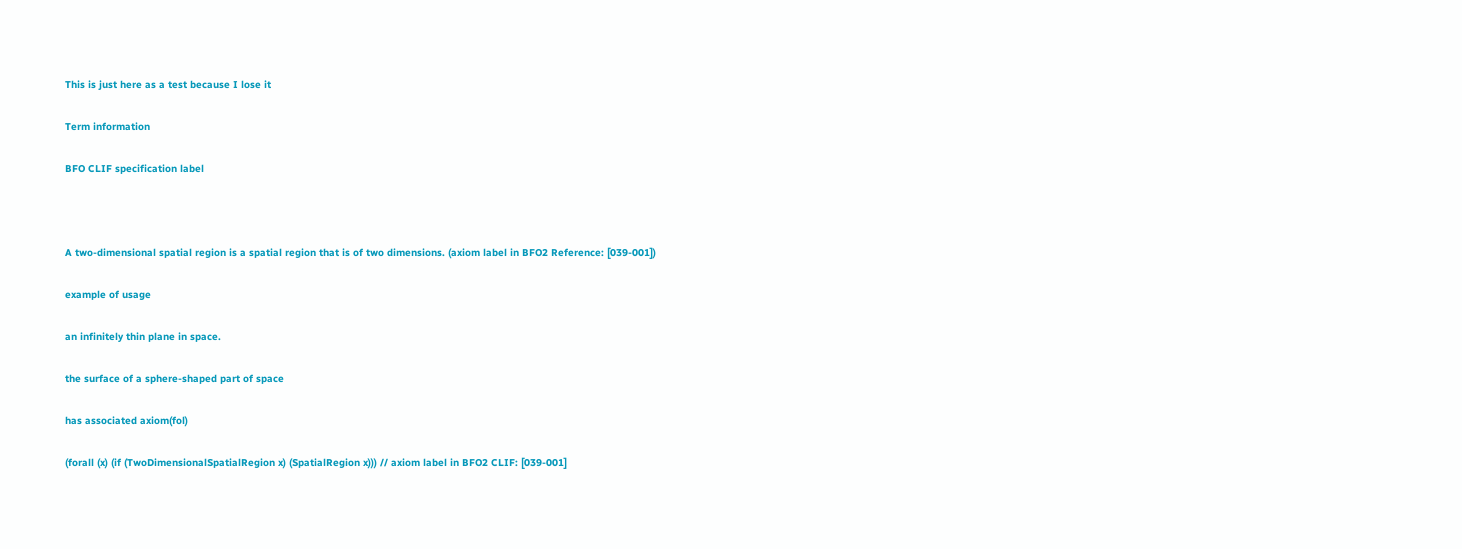This is just here as a test because I lose it

Term information

BFO CLIF specification label



A two-dimensional spatial region is a spatial region that is of two dimensions. (axiom label in BFO2 Reference: [039-001])

example of usage

an infinitely thin plane in space.

the surface of a sphere-shaped part of space

has associated axiom(fol)

(forall (x) (if (TwoDimensionalSpatialRegion x) (SpatialRegion x))) // axiom label in BFO2 CLIF: [039-001]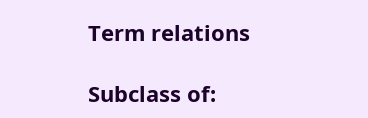Term relations

Subclass of: